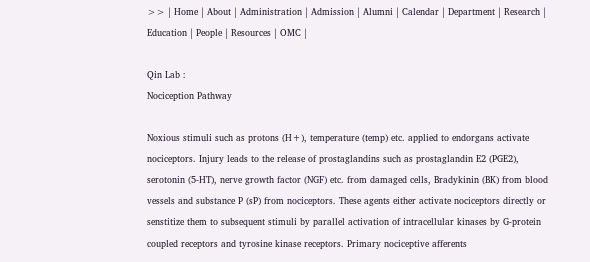>> | Home | About | Administration | Admission | Alumni | Calendar | Department | Research | Education | People | Resources | OMC |

Qin Lab :
Nociception Pathway

Noxious stimuli such as protons (H+), temperature (temp) etc. applied to endorgans activate nociceptors. Injury leads to the release of prostaglandins such as prostaglandin E2 (PGE2), serotonin (5-HT), nerve growth factor (NGF) etc. from damaged cells, Bradykinin (BK) from blood vessels and substance P (sP) from nociceptors. These agents either activate nociceptors directly or senstitize them to subsequent stimuli by parallel activation of intracellular kinases by G-protein coupled receptors and tyrosine kinase receptors. Primary nociceptive afferents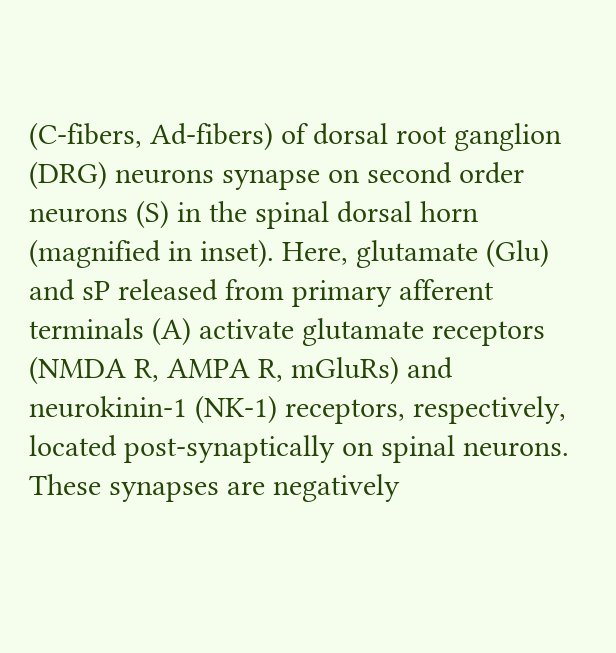(C-fibers, Ad-fibers) of dorsal root ganglion (DRG) neurons synapse on second order neurons (S) in the spinal dorsal horn (magnified in inset). Here, glutamate (Glu) and sP released from primary afferent terminals (A) activate glutamate receptors (NMDA R, AMPA R, mGluRs) and neurokinin-1 (NK-1) receptors, respectively, located post-synaptically on spinal neurons. These synapses are negatively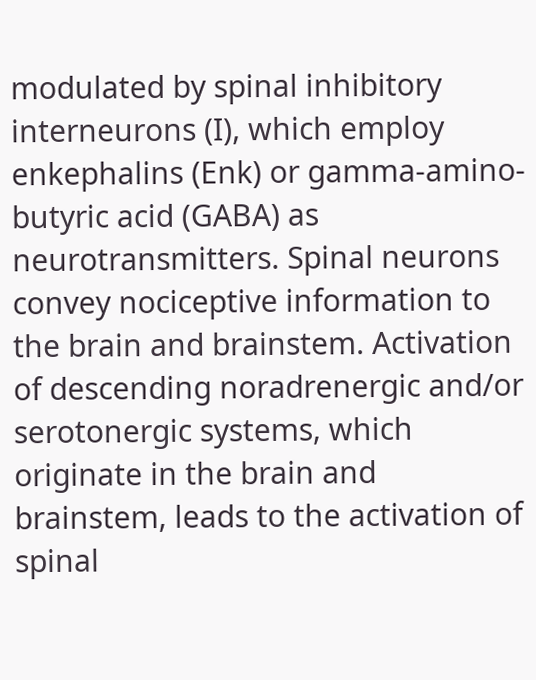modulated by spinal inhibitory interneurons (I), which employ enkephalins (Enk) or gamma-amino-butyric acid (GABA) as neurotransmitters. Spinal neurons convey nociceptive information to the brain and brainstem. Activation of descending noradrenergic and/or serotonergic systems, which originate in the brain and brainstem, leads to the activation of spinal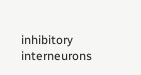inhibitory interneurons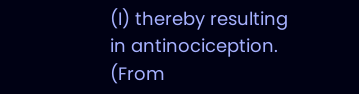(I) thereby resulting in antinociception. (From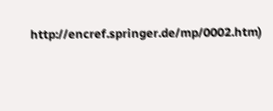http://encref.springer.de/mp/0002.htm)